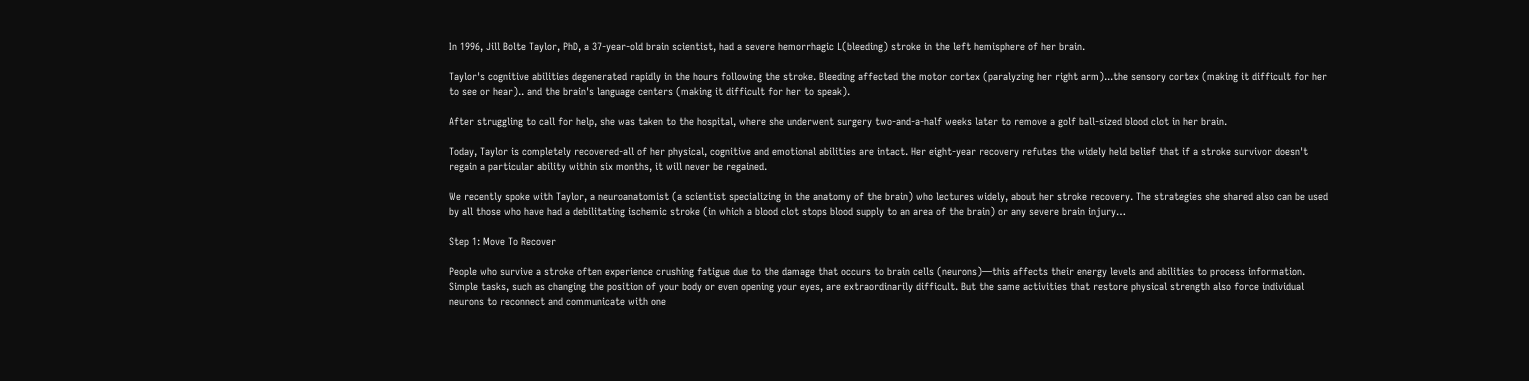In 1996, Jill Bolte Taylor, PhD, a 37-year-old brain scientist, had a severe hemorrhagic L(bleeding) stroke in the left hemisphere of her brain.

Taylor's cognitive abilities degenerated rapidly in the hours following the stroke. Bleeding affected the motor cortex (paralyzing her right arm)...the sensory cortex (making it difficult for her to see or hear).. and the brain's language centers (making it difficult for her to speak).

After struggling to call for help, she was taken to the hospital, where she underwent surgery two-and-a-half weeks later to remove a golf ball-sized blood clot in her brain.

Today, Taylor is completely recovered-all of her physical, cognitive and emotional abilities are intact. Her eight-year recovery refutes the widely held belief that if a stroke survivor doesn't regain a particular ability within six months, it will never be regained.

We recently spoke with Taylor, a neuroanatomist (a scientist specializing in the anatomy of the brain) who lectures widely, about her stroke recovery. The strategies she shared also can be used by all those who have had a debilitating ischemic stroke (in which a blood clot stops blood supply to an area of the brain) or any severe brain injury…

Step 1: Move To Recover

People who survive a stroke often experience crushing fatigue due to the damage that occurs to brain cells (neurons)—this affects their energy levels and abilities to process information. Simple tasks, such as changing the position of your body or even opening your eyes, are extraordinarily difficult. But the same activities that restore physical strength also force individual neurons to reconnect and communicate with one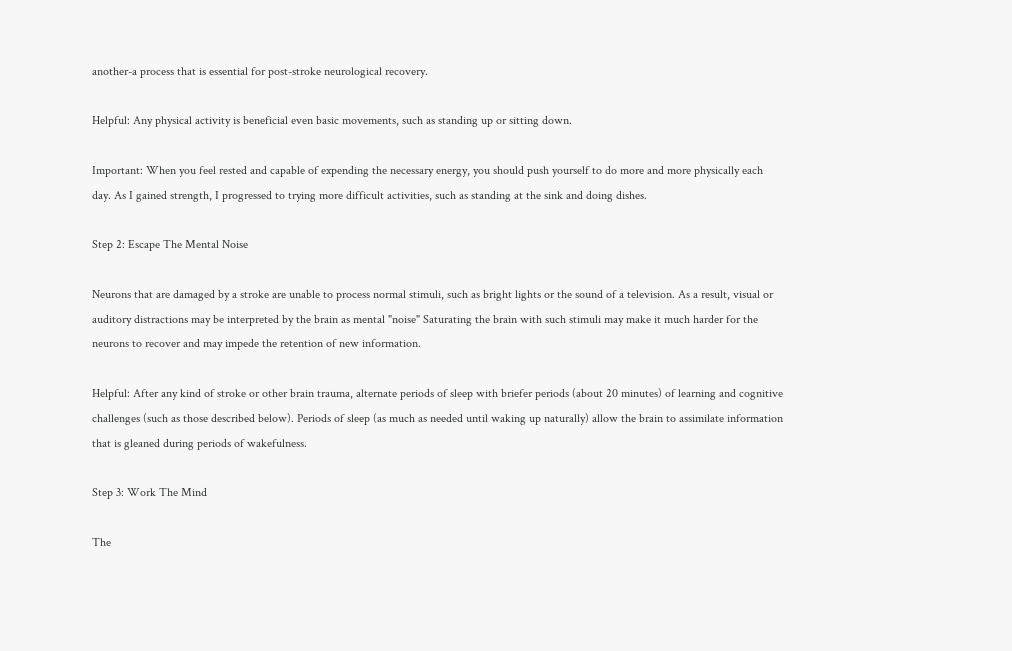another-a process that is essential for post-stroke neurological recovery.

Helpful: Any physical activity is beneficial even basic movements, such as standing up or sitting down.

Important: When you feel rested and capable of expending the necessary energy, you should push yourself to do more and more physically each day. As I gained strength, I progressed to trying more difficult activities, such as standing at the sink and doing dishes.

Step 2: Escape The Mental Noise

Neurons that are damaged by a stroke are unable to process normal stimuli, such as bright lights or the sound of a television. As a result, visual or auditory distractions may be interpreted by the brain as mental "noise" Saturating the brain with such stimuli may make it much harder for the neurons to recover and may impede the retention of new information.

Helpful: After any kind of stroke or other brain trauma, alternate periods of sleep with briefer periods (about 20 minutes) of learning and cognitive challenges (such as those described below). Periods of sleep (as much as needed until waking up naturally) allow the brain to assimilate information that is gleaned during periods of wakefulness.

Step 3: Work The Mind

The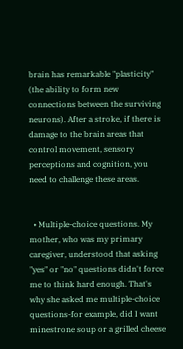brain has remarkable "plasticity" (the ability to form new connections between the surviving neurons). After a stroke, if there is damage to the brain areas that control movement, sensory perceptions and cognition, you need to challenge these areas.


  • Multiple-choice questions. My mother, who was my primary caregiver, understood that asking "yes" or "no" questions didn't force me to think hard enough. That's why she asked me multiple-choice questions-for example, did I want minestrone soup or a grilled cheese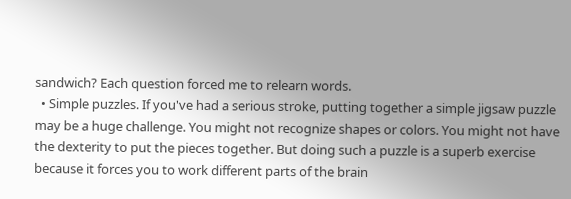sandwich? Each question forced me to relearn words.
  • Simple puzzles. If you've had a serious stroke, putting together a simple jigsaw puzzle may be a huge challenge. You might not recognize shapes or colors. You might not have the dexterity to put the pieces together. But doing such a puzzle is a superb exercise because it forces you to work different parts of the brain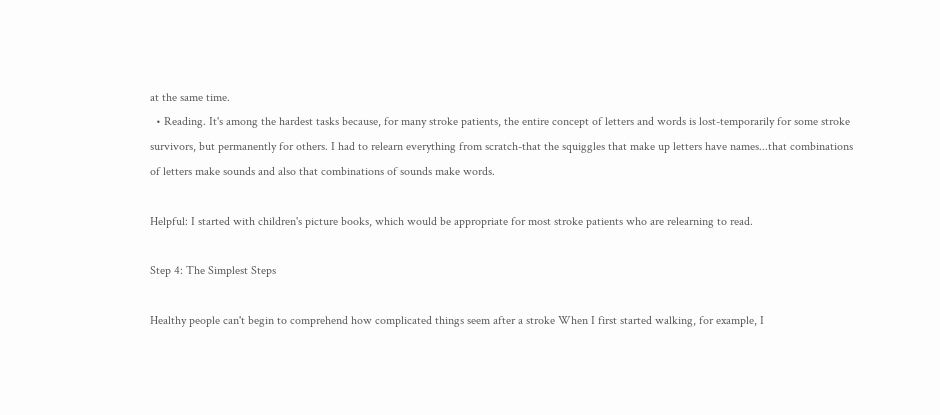at the same time.
  • Reading. It's among the hardest tasks because, for many stroke patients, the entire concept of letters and words is lost-temporarily for some stroke survivors, but permanently for others. I had to relearn everything from scratch-that the squiggles that make up letters have names...that combinations of letters make sounds and also that combinations of sounds make words.

Helpful: I started with children's picture books, which would be appropriate for most stroke patients who are relearning to read.

Step 4: The Simplest Steps

Healthy people can't begin to comprehend how complicated things seem after a stroke When I first started walking, for example, I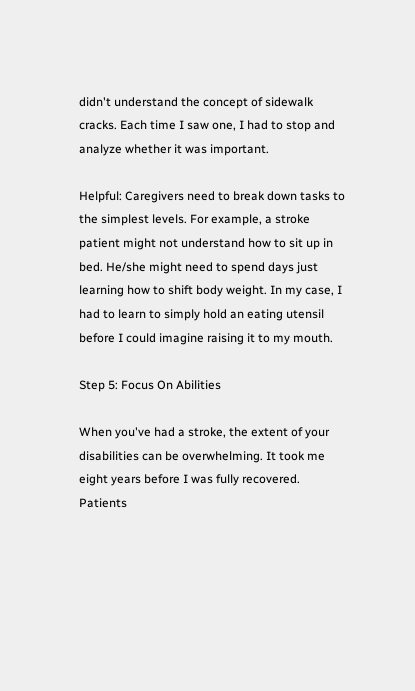didn't understand the concept of sidewalk cracks. Each time I saw one, I had to stop and analyze whether it was important.

Helpful: Caregivers need to break down tasks to the simplest levels. For example, a stroke patient might not understand how to sit up in bed. He/she might need to spend days just learning how to shift body weight. In my case, I had to learn to simply hold an eating utensil before I could imagine raising it to my mouth.

Step 5: Focus On Abilities

When you've had a stroke, the extent of your disabilities can be overwhelming. It took me eight years before I was fully recovered. Patients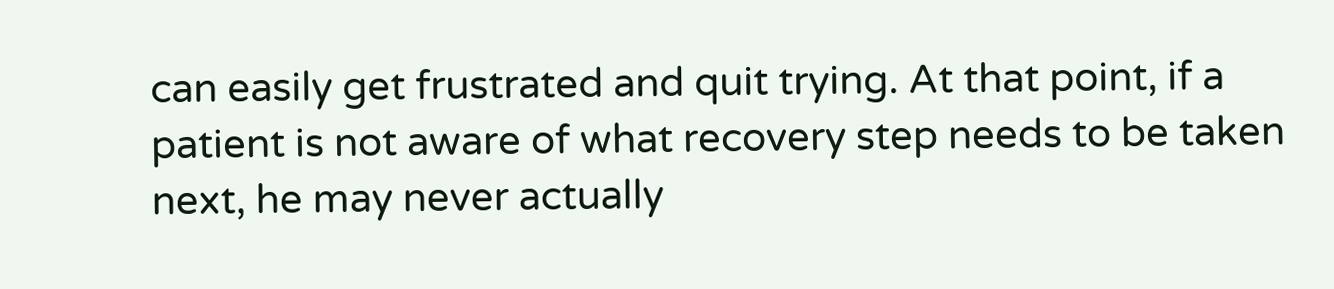can easily get frustrated and quit trying. At that point, if a patient is not aware of what recovery step needs to be taken next, he may never actually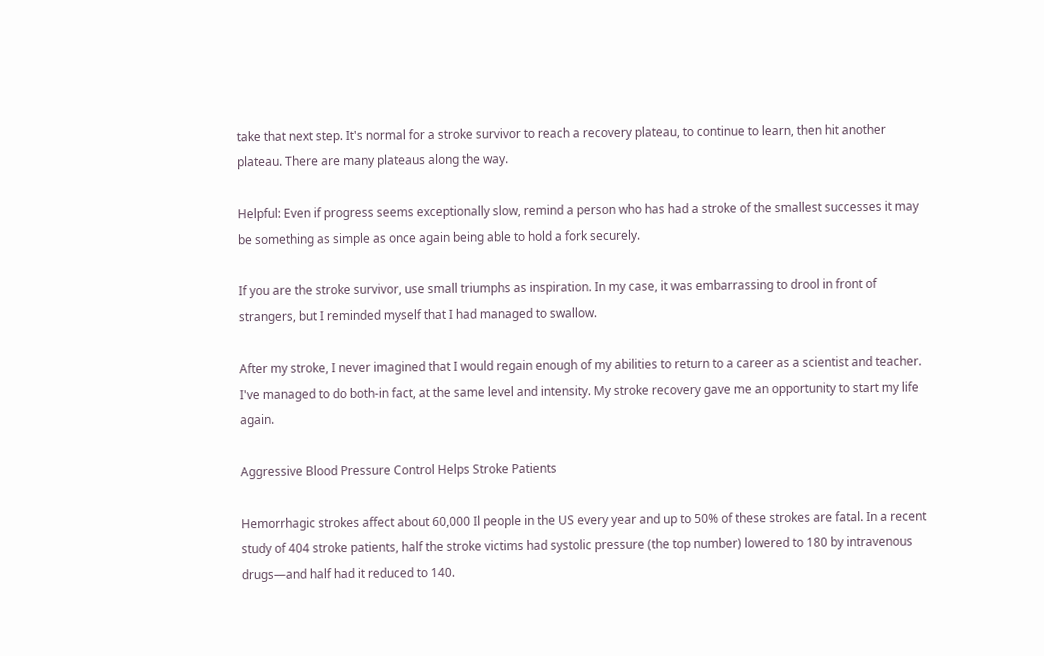take that next step. It's normal for a stroke survivor to reach a recovery plateau, to continue to learn, then hit another plateau. There are many plateaus along the way.

Helpful: Even if progress seems exceptionally slow, remind a person who has had a stroke of the smallest successes it may be something as simple as once again being able to hold a fork securely.

If you are the stroke survivor, use small triumphs as inspiration. In my case, it was embarrassing to drool in front of strangers, but I reminded myself that I had managed to swallow.

After my stroke, I never imagined that I would regain enough of my abilities to return to a career as a scientist and teacher. I've managed to do both-in fact, at the same level and intensity. My stroke recovery gave me an opportunity to start my life again.

Aggressive Blood Pressure Control Helps Stroke Patients

Hemorrhagic strokes affect about 60,000 Il people in the US every year and up to 50% of these strokes are fatal. In a recent study of 404 stroke patients, half the stroke victims had systolic pressure (the top number) lowered to 180 by intravenous drugs—and half had it reduced to 140.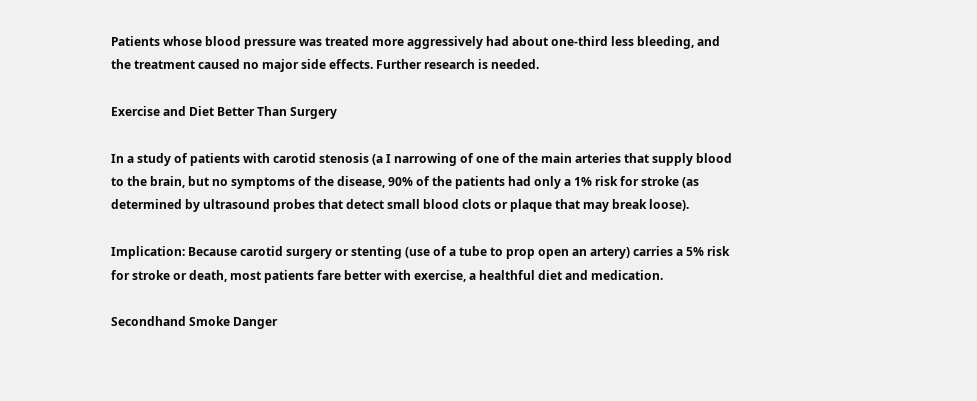Patients whose blood pressure was treated more aggressively had about one-third less bleeding, and the treatment caused no major side effects. Further research is needed.

Exercise and Diet Better Than Surgery

In a study of patients with carotid stenosis (a I narrowing of one of the main arteries that supply blood to the brain, but no symptoms of the disease, 90% of the patients had only a 1% risk for stroke (as determined by ultrasound probes that detect small blood clots or plaque that may break loose).

Implication: Because carotid surgery or stenting (use of a tube to prop open an artery) carries a 5% risk for stroke or death, most patients fare better with exercise, a healthful diet and medication.

Secondhand Smoke Danger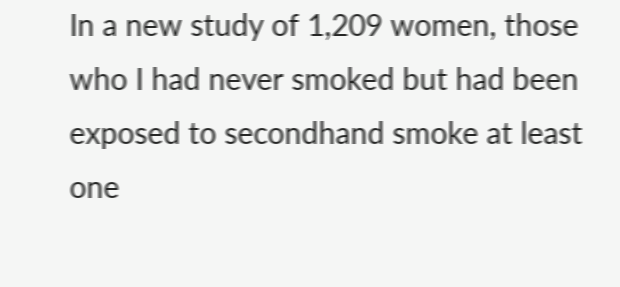In a new study of 1,209 women, those who I had never smoked but had been exposed to secondhand smoke at least one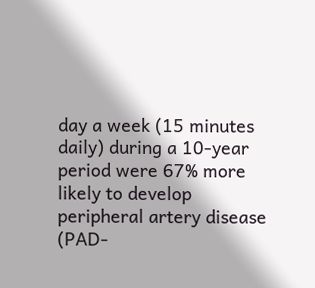day a week (15 minutes daily) during a 10-year period were 67% more likely to develop peripheral artery disease (PAD-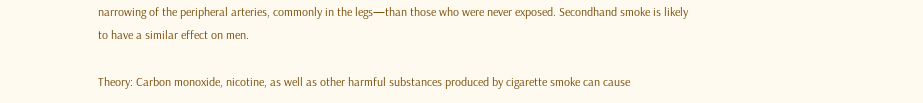narrowing of the peripheral arteries, commonly in the legs—than those who were never exposed. Secondhand smoke is likely to have a similar effect on men.

Theory: Carbon monoxide, nicotine, as well as other harmful substances produced by cigarette smoke can cause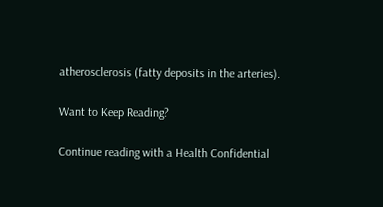atherosclerosis (fatty deposits in the arteries).

Want to Keep Reading?

Continue reading with a Health Confidential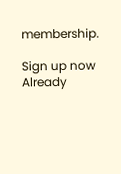membership.

Sign up now Already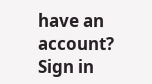have an account? Sign in